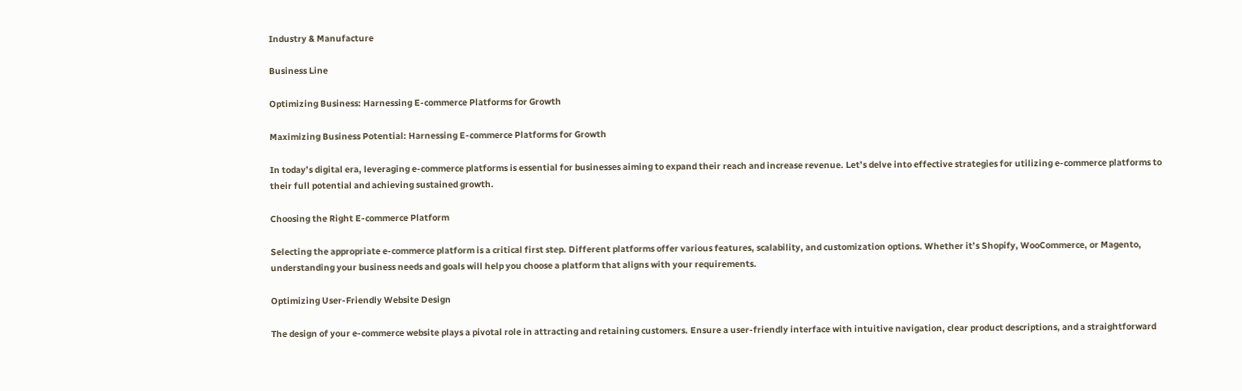Industry & Manufacture

Business Line

Optimizing Business: Harnessing E-commerce Platforms for Growth

Maximizing Business Potential: Harnessing E-commerce Platforms for Growth

In today’s digital era, leveraging e-commerce platforms is essential for businesses aiming to expand their reach and increase revenue. Let’s delve into effective strategies for utilizing e-commerce platforms to their full potential and achieving sustained growth.

Choosing the Right E-commerce Platform

Selecting the appropriate e-commerce platform is a critical first step. Different platforms offer various features, scalability, and customization options. Whether it’s Shopify, WooCommerce, or Magento, understanding your business needs and goals will help you choose a platform that aligns with your requirements.

Optimizing User-Friendly Website Design

The design of your e-commerce website plays a pivotal role in attracting and retaining customers. Ensure a user-friendly interface with intuitive navigation, clear product descriptions, and a straightforward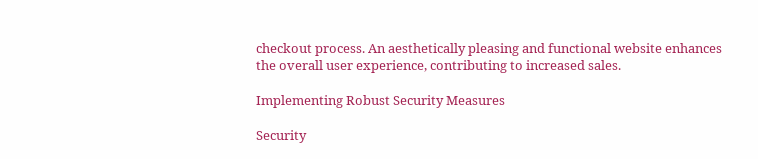checkout process. An aesthetically pleasing and functional website enhances the overall user experience, contributing to increased sales.

Implementing Robust Security Measures

Security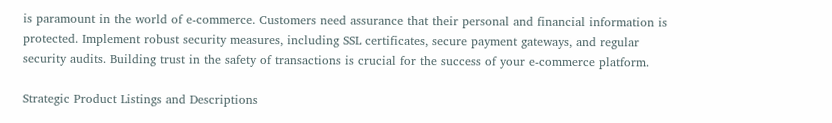is paramount in the world of e-commerce. Customers need assurance that their personal and financial information is protected. Implement robust security measures, including SSL certificates, secure payment gateways, and regular security audits. Building trust in the safety of transactions is crucial for the success of your e-commerce platform.

Strategic Product Listings and Descriptions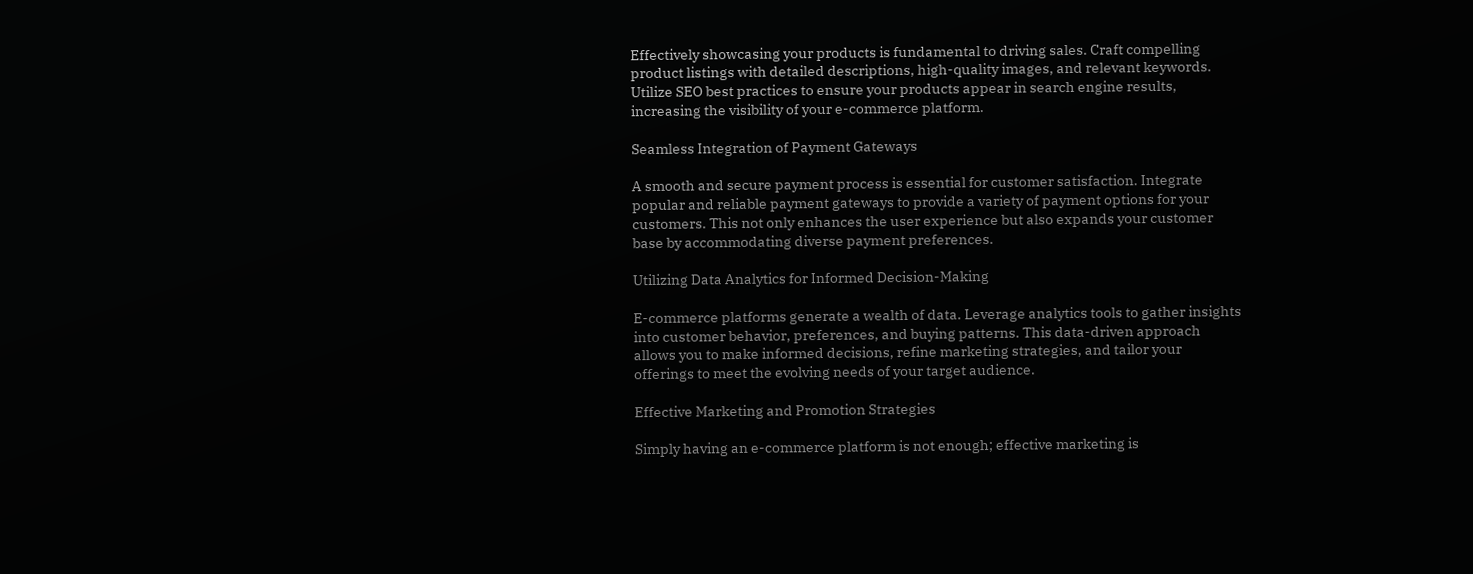Effectively showcasing your products is fundamental to driving sales. Craft compelling product listings with detailed descriptions, high-quality images, and relevant keywords. Utilize SEO best practices to ensure your products appear in search engine results, increasing the visibility of your e-commerce platform.

Seamless Integration of Payment Gateways

A smooth and secure payment process is essential for customer satisfaction. Integrate popular and reliable payment gateways to provide a variety of payment options for your customers. This not only enhances the user experience but also expands your customer base by accommodating diverse payment preferences.

Utilizing Data Analytics for Informed Decision-Making

E-commerce platforms generate a wealth of data. Leverage analytics tools to gather insights into customer behavior, preferences, and buying patterns. This data-driven approach allows you to make informed decisions, refine marketing strategies, and tailor your offerings to meet the evolving needs of your target audience.

Effective Marketing and Promotion Strategies

Simply having an e-commerce platform is not enough; effective marketing is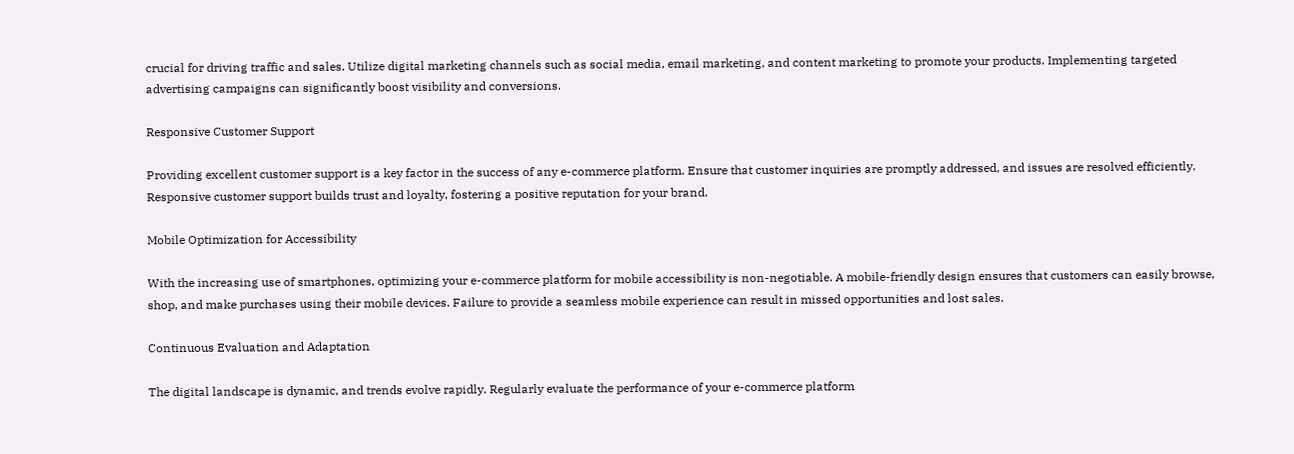crucial for driving traffic and sales. Utilize digital marketing channels such as social media, email marketing, and content marketing to promote your products. Implementing targeted advertising campaigns can significantly boost visibility and conversions.

Responsive Customer Support

Providing excellent customer support is a key factor in the success of any e-commerce platform. Ensure that customer inquiries are promptly addressed, and issues are resolved efficiently. Responsive customer support builds trust and loyalty, fostering a positive reputation for your brand.

Mobile Optimization for Accessibility

With the increasing use of smartphones, optimizing your e-commerce platform for mobile accessibility is non-negotiable. A mobile-friendly design ensures that customers can easily browse, shop, and make purchases using their mobile devices. Failure to provide a seamless mobile experience can result in missed opportunities and lost sales.

Continuous Evaluation and Adaptation

The digital landscape is dynamic, and trends evolve rapidly. Regularly evaluate the performance of your e-commerce platform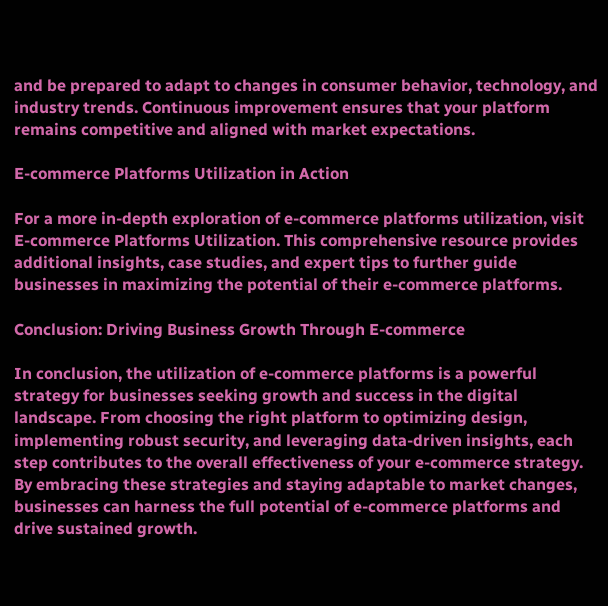and be prepared to adapt to changes in consumer behavior, technology, and industry trends. Continuous improvement ensures that your platform remains competitive and aligned with market expectations.

E-commerce Platforms Utilization in Action

For a more in-depth exploration of e-commerce platforms utilization, visit E-commerce Platforms Utilization. This comprehensive resource provides additional insights, case studies, and expert tips to further guide businesses in maximizing the potential of their e-commerce platforms.

Conclusion: Driving Business Growth Through E-commerce

In conclusion, the utilization of e-commerce platforms is a powerful strategy for businesses seeking growth and success in the digital landscape. From choosing the right platform to optimizing design, implementing robust security, and leveraging data-driven insights, each step contributes to the overall effectiveness of your e-commerce strategy. By embracing these strategies and staying adaptable to market changes, businesses can harness the full potential of e-commerce platforms and drive sustained growth.